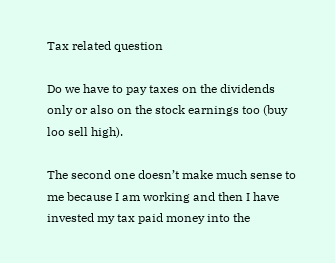Tax related question

Do we have to pay taxes on the dividends only or also on the stock earnings too (buy loo sell high).

The second one doesn’t make much sense to me because I am working and then I have invested my tax paid money into the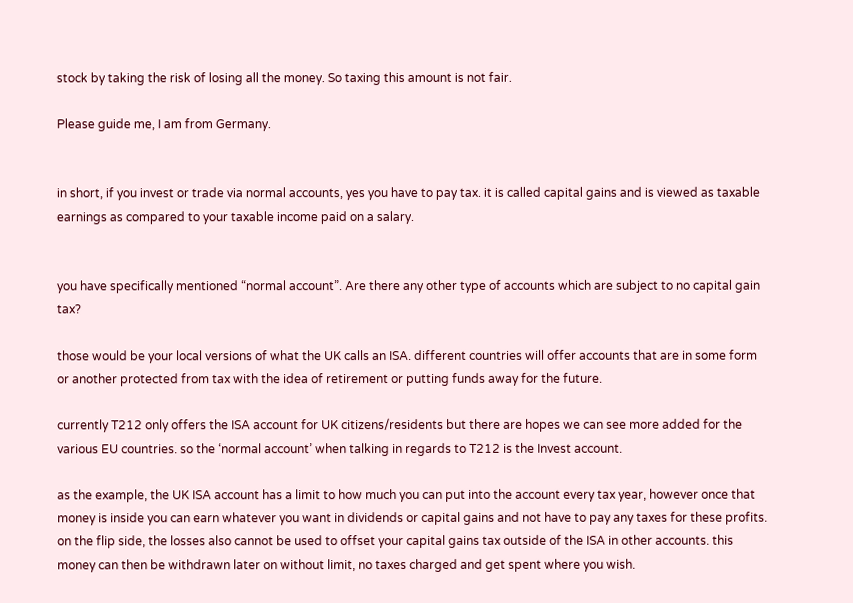stock by taking the risk of losing all the money. So taxing this amount is not fair.

Please guide me, I am from Germany.


in short, if you invest or trade via normal accounts, yes you have to pay tax. it is called capital gains and is viewed as taxable earnings as compared to your taxable income paid on a salary.


you have specifically mentioned “normal account”. Are there any other type of accounts which are subject to no capital gain tax?

those would be your local versions of what the UK calls an ISA. different countries will offer accounts that are in some form or another protected from tax with the idea of retirement or putting funds away for the future.

currently T212 only offers the ISA account for UK citizens/residents but there are hopes we can see more added for the various EU countries. so the ‘normal account’ when talking in regards to T212 is the Invest account.

as the example, the UK ISA account has a limit to how much you can put into the account every tax year, however once that money is inside you can earn whatever you want in dividends or capital gains and not have to pay any taxes for these profits. on the flip side, the losses also cannot be used to offset your capital gains tax outside of the ISA in other accounts. this money can then be withdrawn later on without limit, no taxes charged and get spent where you wish.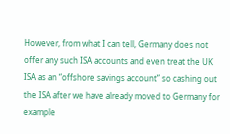However, from what I can tell, Germany does not offer any such ISA accounts and even treat the UK ISA as an “offshore savings account” so cashing out the ISA after we have already moved to Germany for example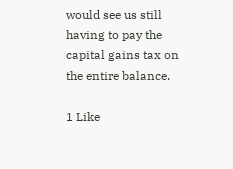would see us still having to pay the capital gains tax on the entire balance.

1 Like